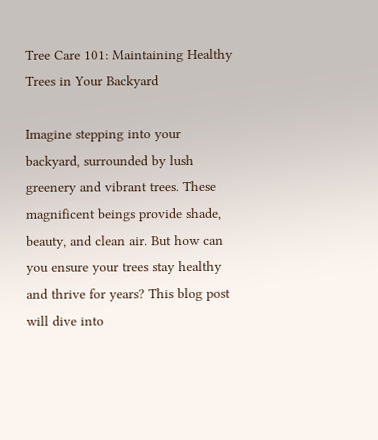Tree Care 101: Maintaining Healthy Trees in Your Backyard

Imagine stepping into your backyard, surrounded by lush greenery and vibrant trees. These magnificent beings provide shade, beauty, and clean air. But how can you ensure your trees stay healthy and thrive for years? This blog post will dive into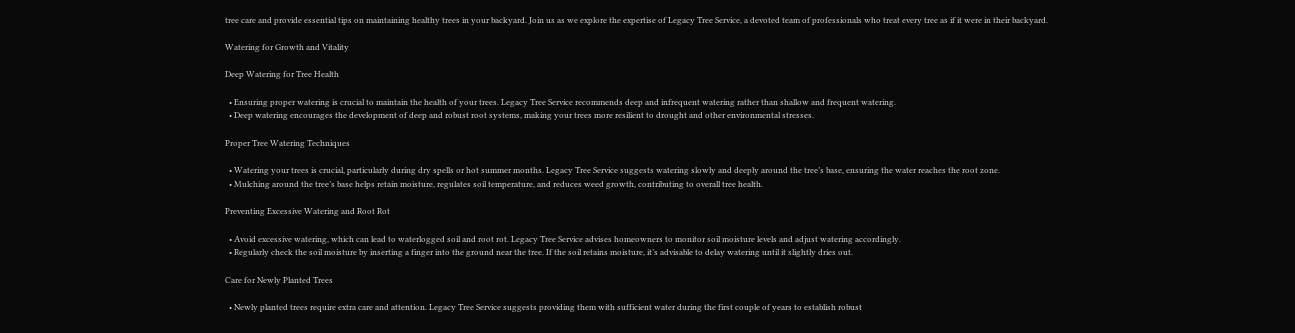tree care and provide essential tips on maintaining healthy trees in your backyard. Join us as we explore the expertise of Legacy Tree Service, a devoted team of professionals who treat every tree as if it were in their backyard.

Watering for Growth and Vitality

Deep Watering for Tree Health

  • Ensuring proper watering is crucial to maintain the health of your trees. Legacy Tree Service recommends deep and infrequent watering rather than shallow and frequent watering.
  • Deep watering encourages the development of deep and robust root systems, making your trees more resilient to drought and other environmental stresses.

Proper Tree Watering Techniques

  • Watering your trees is crucial, particularly during dry spells or hot summer months. Legacy Tree Service suggests watering slowly and deeply around the tree’s base, ensuring the water reaches the root zone.
  • Mulching around the tree’s base helps retain moisture, regulates soil temperature, and reduces weed growth, contributing to overall tree health.

Preventing Excessive Watering and Root Rot

  • Avoid excessive watering, which can lead to waterlogged soil and root rot. Legacy Tree Service advises homeowners to monitor soil moisture levels and adjust watering accordingly.
  • Regularly check the soil moisture by inserting a finger into the ground near the tree. If the soil retains moisture, it’s advisable to delay watering until it slightly dries out.

Care for Newly Planted Trees

  • Newly planted trees require extra care and attention. Legacy Tree Service suggests providing them with sufficient water during the first couple of years to establish robust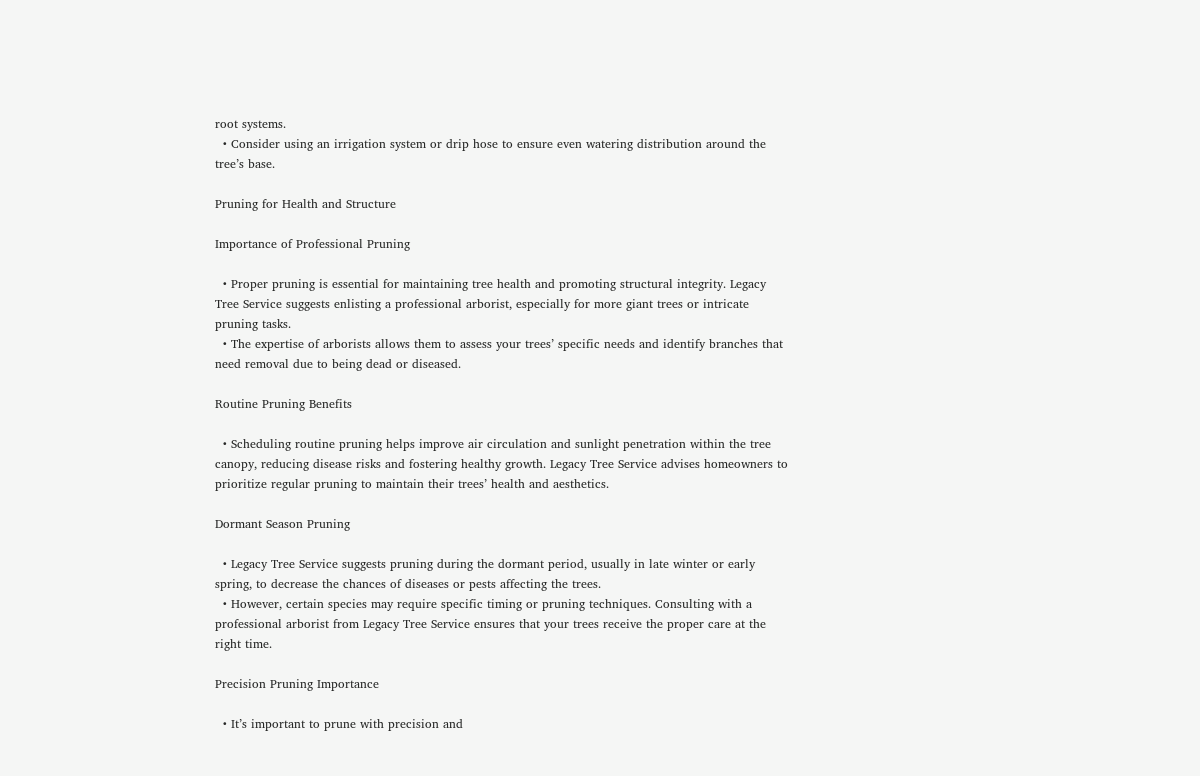root systems.
  • Consider using an irrigation system or drip hose to ensure even watering distribution around the tree’s base.

Pruning for Health and Structure

Importance of Professional Pruning

  • Proper pruning is essential for maintaining tree health and promoting structural integrity. Legacy Tree Service suggests enlisting a professional arborist, especially for more giant trees or intricate pruning tasks.
  • The expertise of arborists allows them to assess your trees’ specific needs and identify branches that need removal due to being dead or diseased.

Routine Pruning Benefits

  • Scheduling routine pruning helps improve air circulation and sunlight penetration within the tree canopy, reducing disease risks and fostering healthy growth. Legacy Tree Service advises homeowners to prioritize regular pruning to maintain their trees’ health and aesthetics.

Dormant Season Pruning

  • Legacy Tree Service suggests pruning during the dormant period, usually in late winter or early spring, to decrease the chances of diseases or pests affecting the trees.
  • However, certain species may require specific timing or pruning techniques. Consulting with a professional arborist from Legacy Tree Service ensures that your trees receive the proper care at the right time.

Precision Pruning Importance

  • It’s important to prune with precision and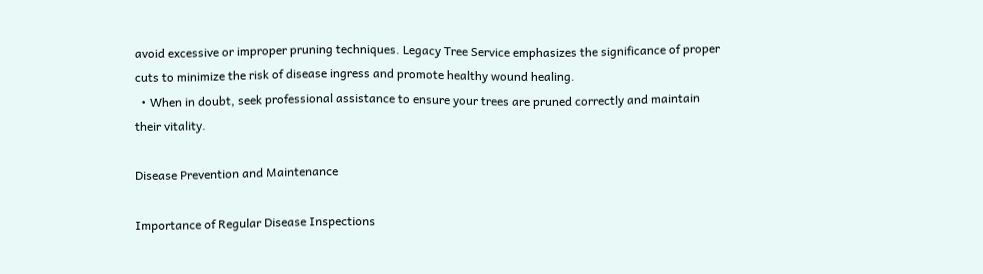avoid excessive or improper pruning techniques. Legacy Tree Service emphasizes the significance of proper cuts to minimize the risk of disease ingress and promote healthy wound healing.
  • When in doubt, seek professional assistance to ensure your trees are pruned correctly and maintain their vitality.

Disease Prevention and Maintenance

Importance of Regular Disease Inspections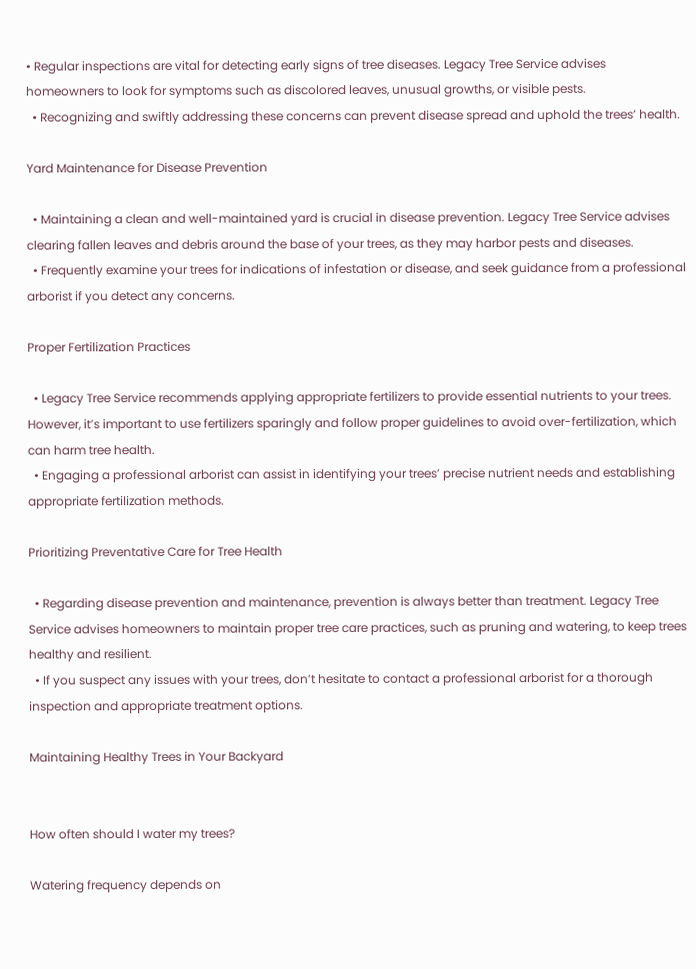• Regular inspections are vital for detecting early signs of tree diseases. Legacy Tree Service advises homeowners to look for symptoms such as discolored leaves, unusual growths, or visible pests.
  • Recognizing and swiftly addressing these concerns can prevent disease spread and uphold the trees’ health.

Yard Maintenance for Disease Prevention

  • Maintaining a clean and well-maintained yard is crucial in disease prevention. Legacy Tree Service advises clearing fallen leaves and debris around the base of your trees, as they may harbor pests and diseases.
  • Frequently examine your trees for indications of infestation or disease, and seek guidance from a professional arborist if you detect any concerns.

Proper Fertilization Practices

  • Legacy Tree Service recommends applying appropriate fertilizers to provide essential nutrients to your trees. However, it’s important to use fertilizers sparingly and follow proper guidelines to avoid over-fertilization, which can harm tree health.
  • Engaging a professional arborist can assist in identifying your trees’ precise nutrient needs and establishing appropriate fertilization methods.

Prioritizing Preventative Care for Tree Health

  • Regarding disease prevention and maintenance, prevention is always better than treatment. Legacy Tree Service advises homeowners to maintain proper tree care practices, such as pruning and watering, to keep trees healthy and resilient.
  • If you suspect any issues with your trees, don’t hesitate to contact a professional arborist for a thorough inspection and appropriate treatment options.

Maintaining Healthy Trees in Your Backyard


How often should I water my trees?

Watering frequency depends on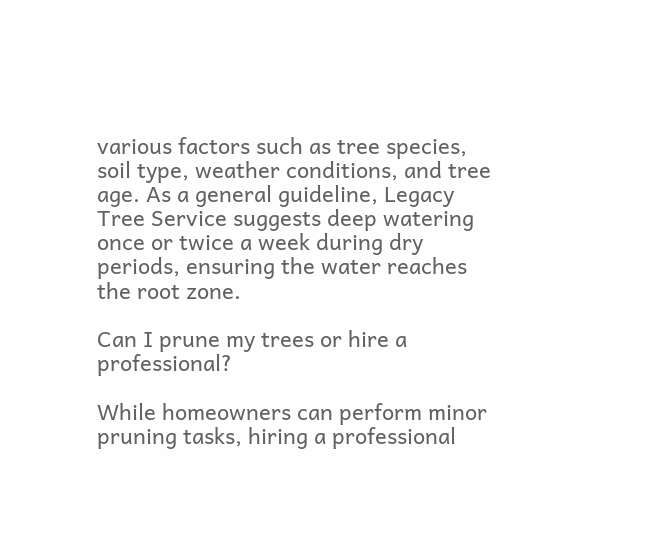various factors such as tree species, soil type, weather conditions, and tree age. As a general guideline, Legacy Tree Service suggests deep watering once or twice a week during dry periods, ensuring the water reaches the root zone.

Can I prune my trees or hire a professional?

While homeowners can perform minor pruning tasks, hiring a professional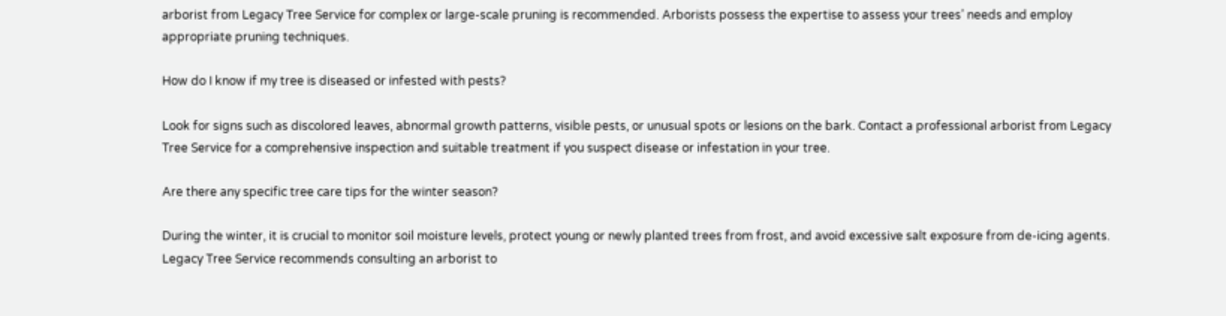arborist from Legacy Tree Service for complex or large-scale pruning is recommended. Arborists possess the expertise to assess your trees’ needs and employ appropriate pruning techniques.

How do I know if my tree is diseased or infested with pests?

Look for signs such as discolored leaves, abnormal growth patterns, visible pests, or unusual spots or lesions on the bark. Contact a professional arborist from Legacy Tree Service for a comprehensive inspection and suitable treatment if you suspect disease or infestation in your tree.

Are there any specific tree care tips for the winter season?

During the winter, it is crucial to monitor soil moisture levels, protect young or newly planted trees from frost, and avoid excessive salt exposure from de-icing agents. Legacy Tree Service recommends consulting an arborist to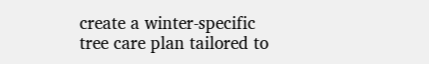create a winter-specific tree care plan tailored to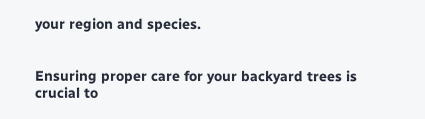your region and species.


Ensuring proper care for your backyard trees is crucial to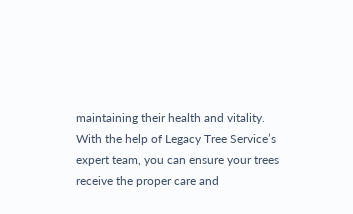maintaining their health and vitality. With the help of Legacy Tree Service’s expert team, you can ensure your trees receive the proper care and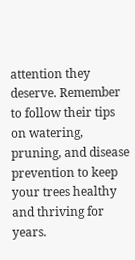attention they deserve. Remember to follow their tips on watering, pruning, and disease prevention to keep your trees healthy and thriving for years.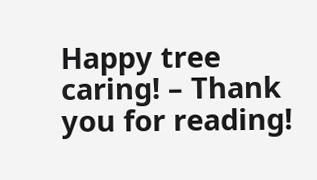Happy tree caring! – Thank you for reading!